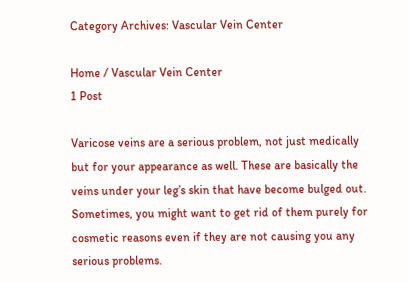Category Archives: Vascular Vein Center

Home / Vascular Vein Center
1 Post

Varicose veins are a serious problem, not just medically but for your appearance as well. These are basically the veins under your leg’s skin that have become bulged out. Sometimes, you might want to get rid of them purely for cosmetic reasons even if they are not causing you any serious problems.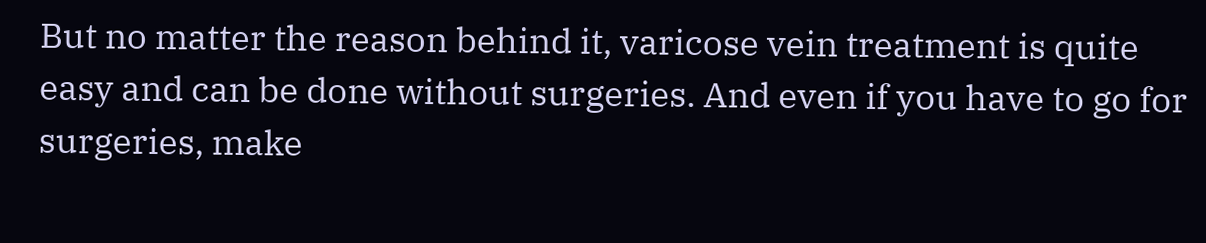But no matter the reason behind it, varicose vein treatment is quite easy and can be done without surgeries. And even if you have to go for surgeries, make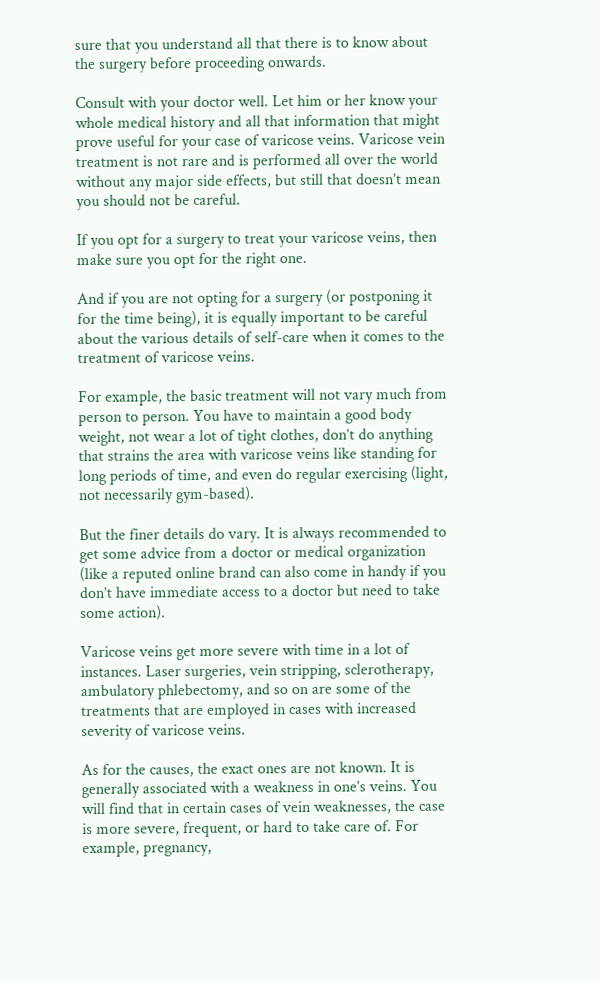sure that you understand all that there is to know about the surgery before proceeding onwards.

Consult with your doctor well. Let him or her know your whole medical history and all that information that might prove useful for your case of varicose veins. Varicose vein treatment is not rare and is performed all over the world without any major side effects, but still that doesn’t mean you should not be careful.

If you opt for a surgery to treat your varicose veins, then make sure you opt for the right one.

And if you are not opting for a surgery (or postponing it for the time being), it is equally important to be careful about the various details of self-care when it comes to the treatment of varicose veins.

For example, the basic treatment will not vary much from person to person. You have to maintain a good body weight, not wear a lot of tight clothes, don’t do anything that strains the area with varicose veins like standing for long periods of time, and even do regular exercising (light, not necessarily gym-based).

But the finer details do vary. It is always recommended to get some advice from a doctor or medical organization (like a reputed online brand can also come in handy if you don’t have immediate access to a doctor but need to take some action).

Varicose veins get more severe with time in a lot of instances. Laser surgeries, vein stripping, sclerotherapy, ambulatory phlebectomy, and so on are some of the treatments that are employed in cases with increased severity of varicose veins.

As for the causes, the exact ones are not known. It is generally associated with a weakness in one’s veins. You will find that in certain cases of vein weaknesses, the case is more severe, frequent, or hard to take care of. For example, pregnancy,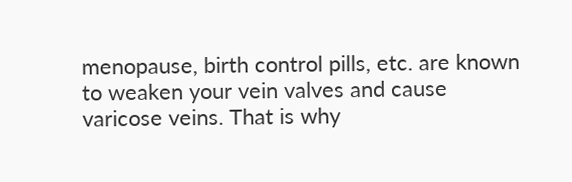menopause, birth control pills, etc. are known to weaken your vein valves and cause varicose veins. That is why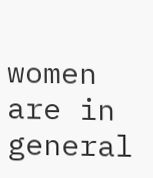women are in general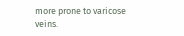more prone to varicose veins.